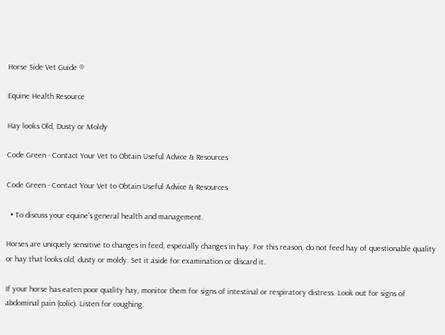Horse Side Vet Guide ®

Equine Health Resource

Hay looks Old, Dusty or Moldy

Code Green - Contact Your Vet to Obtain Useful Advice & Resources

Code Green - Contact Your Vet to Obtain Useful Advice & Resources

  • To discuss your equine's general health and management.

Horses are uniquely sensitive to changes in feed, especially changes in hay. For this reason, do not feed hay of questionable quality or hay that looks old, dusty or moldy. Set it aside for examination or discard it.

If your horse has eaten poor quality hay, monitor them for signs of intestinal or respiratory distress. Look out for signs of abdominal pain (colic). Listen for coughing.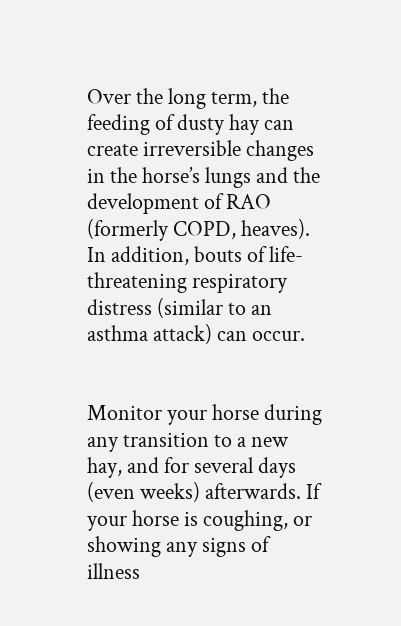Over the long term, the feeding of dusty hay can create irreversible changes in the horse’s lungs and the development of RAO (formerly COPD, heaves). In addition, bouts of life-threatening respiratory distress (similar to an asthma attack) can occur.


Monitor your horse during any transition to a new hay, and for several days (even weeks) afterwards. If your horse is coughing, or showing any signs of illness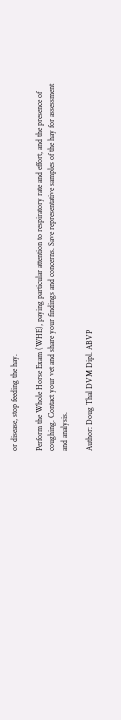or disease, stop feeding the hay.

Perform the Whole Horse Exam (WHE), paying particular attention to respiratory rate and effort, and the presence of coughing. Contact your vet and share your findings and concerns. Save representative samples of the hay for assessment and analysis.

Author: Doug Thal DVM Dipl. ABVP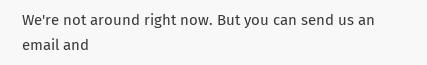We're not around right now. But you can send us an email and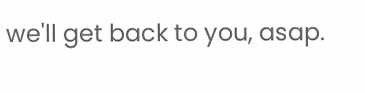we'll get back to you, asap.